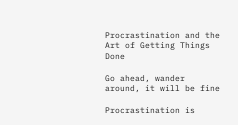Procrastination and the Art of Getting Things Done

Go ahead, wander around, it will be fine

Procrastination is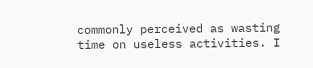commonly perceived as wasting time on useless activities. I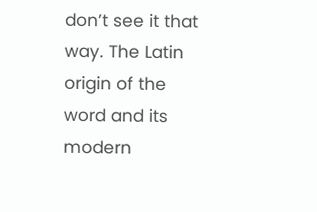don’t see it that way. The Latin origin of the word and its modern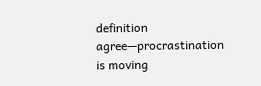definition agree—procrastination is moving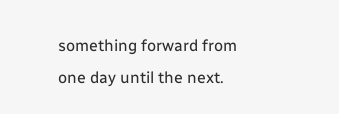something forward from one day until the next.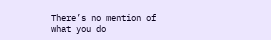There’s no mention of what you do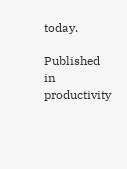today.

Published in productivity